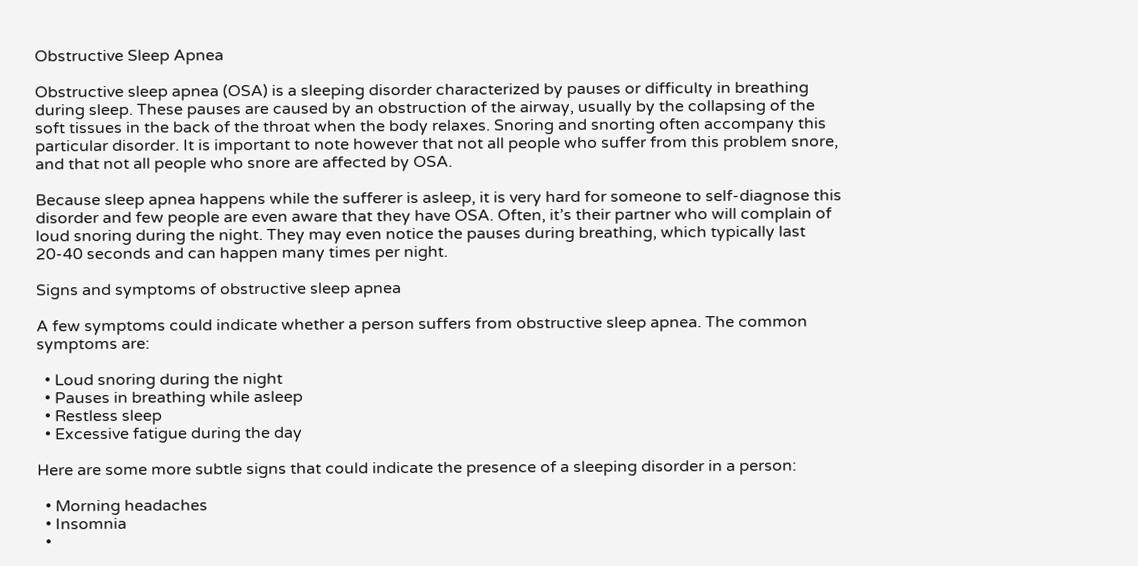Obstructive Sleep Apnea

Obstructive sleep apnea (OSA) is a sleeping disorder characterized by pauses or difficulty in breathing during sleep. These pauses are caused by an obstruction of the airway, usually by the collapsing of the soft tissues in the back of the throat when the body relaxes. Snoring and snorting often accompany this particular disorder. It is important to note however that not all people who suffer from this problem snore, and that not all people who snore are affected by OSA.

Because sleep apnea happens while the sufferer is asleep, it is very hard for someone to self-diagnose this disorder and few people are even aware that they have OSA. Often, it’s their partner who will complain of loud snoring during the night. They may even notice the pauses during breathing, which typically last 20-40 seconds and can happen many times per night.

Signs and symptoms of obstructive sleep apnea

A few symptoms could indicate whether a person suffers from obstructive sleep apnea. The common symptoms are:

  • Loud snoring during the night
  • Pauses in breathing while asleep
  • Restless sleep
  • Excessive fatigue during the day

Here are some more subtle signs that could indicate the presence of a sleeping disorder in a person:

  • Morning headaches
  • Insomnia
  •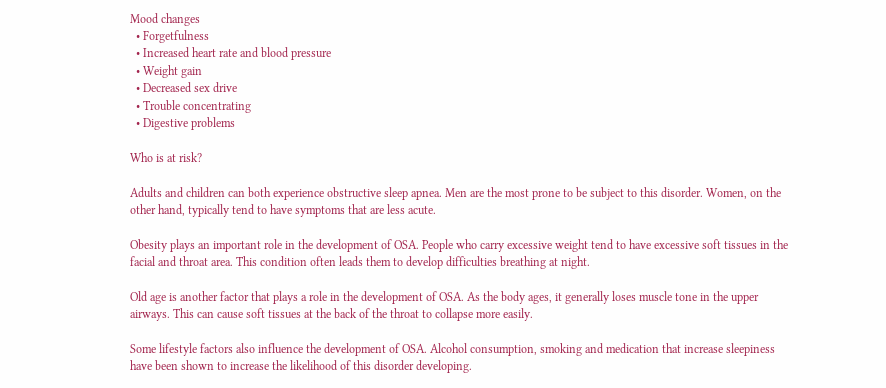Mood changes
  • Forgetfulness
  • Increased heart rate and blood pressure
  • Weight gain
  • Decreased sex drive
  • Trouble concentrating
  • Digestive problems

Who is at risk?

Adults and children can both experience obstructive sleep apnea. Men are the most prone to be subject to this disorder. Women, on the other hand, typically tend to have symptoms that are less acute.

Obesity plays an important role in the development of OSA. People who carry excessive weight tend to have excessive soft tissues in the facial and throat area. This condition often leads them to develop difficulties breathing at night.

Old age is another factor that plays a role in the development of OSA. As the body ages, it generally loses muscle tone in the upper airways. This can cause soft tissues at the back of the throat to collapse more easily.

Some lifestyle factors also influence the development of OSA. Alcohol consumption, smoking and medication that increase sleepiness have been shown to increase the likelihood of this disorder developing.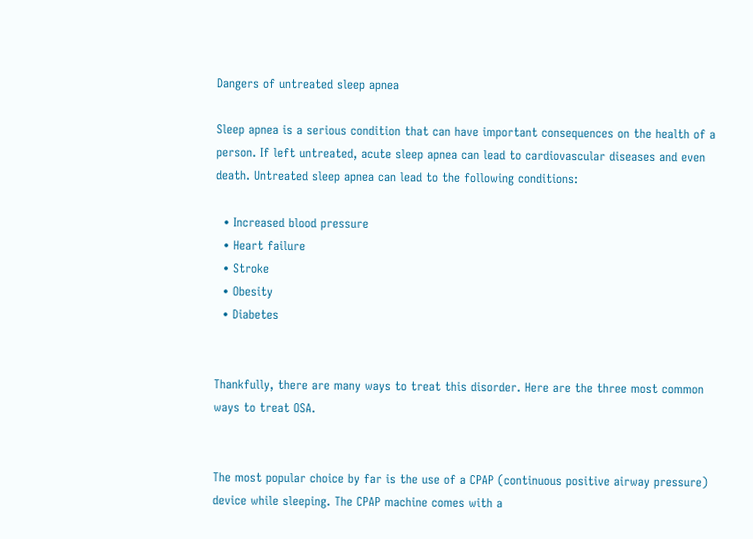Dangers of untreated sleep apnea

Sleep apnea is a serious condition that can have important consequences on the health of a person. If left untreated, acute sleep apnea can lead to cardiovascular diseases and even death. Untreated sleep apnea can lead to the following conditions:

  • Increased blood pressure
  • Heart failure
  • Stroke
  • Obesity
  • Diabetes


Thankfully, there are many ways to treat this disorder. Here are the three most common ways to treat OSA.


The most popular choice by far is the use of a CPAP (continuous positive airway pressure) device while sleeping. The CPAP machine comes with a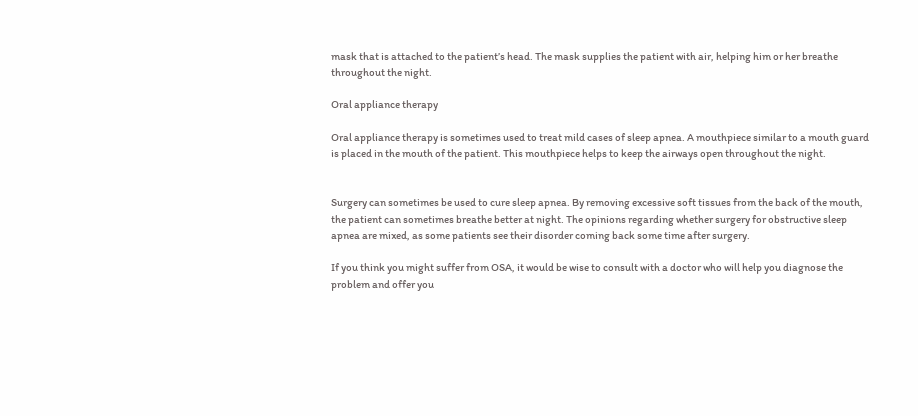mask that is attached to the patient’s head. The mask supplies the patient with air, helping him or her breathe throughout the night.

Oral appliance therapy

Oral appliance therapy is sometimes used to treat mild cases of sleep apnea. A mouthpiece similar to a mouth guard is placed in the mouth of the patient. This mouthpiece helps to keep the airways open throughout the night.


Surgery can sometimes be used to cure sleep apnea. By removing excessive soft tissues from the back of the mouth, the patient can sometimes breathe better at night. The opinions regarding whether surgery for obstructive sleep apnea are mixed, as some patients see their disorder coming back some time after surgery.

If you think you might suffer from OSA, it would be wise to consult with a doctor who will help you diagnose the problem and offer you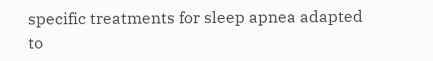specific treatments for sleep apnea adapted to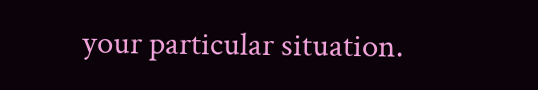your particular situation.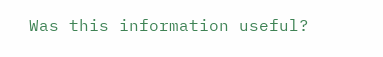Was this information useful?